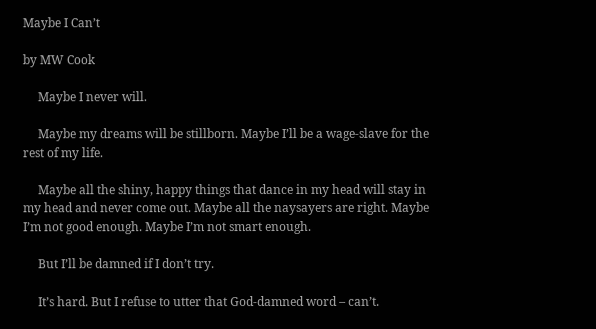Maybe I Can’t

by MW Cook

     Maybe I never will.

     Maybe my dreams will be stillborn. Maybe I’ll be a wage-slave for the rest of my life.

     Maybe all the shiny, happy things that dance in my head will stay in my head and never come out. Maybe all the naysayers are right. Maybe I’m not good enough. Maybe I’m not smart enough.

     But I’ll be damned if I don’t try.

     It’s hard. But I refuse to utter that God-damned word – can’t.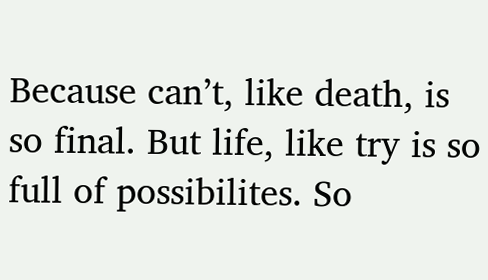Because can’t, like death, is so final. But life, like try is so full of possibilites. So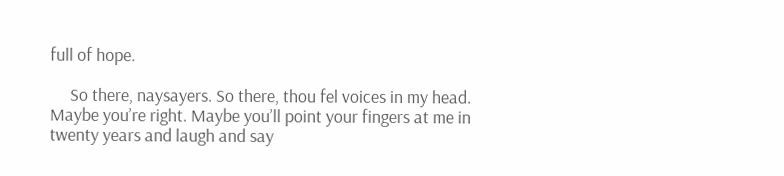full of hope.

     So there, naysayers. So there, thou fel voices in my head. Maybe you’re right. Maybe you’ll point your fingers at me in twenty years and laugh and say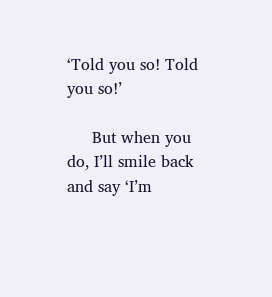‘Told you so! Told you so!’

     But when you do, I’ll smile back and say ‘I’m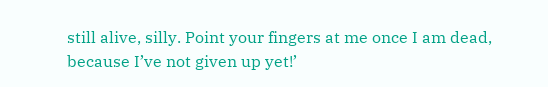still alive, silly. Point your fingers at me once I am dead, because I’ve not given up yet!’